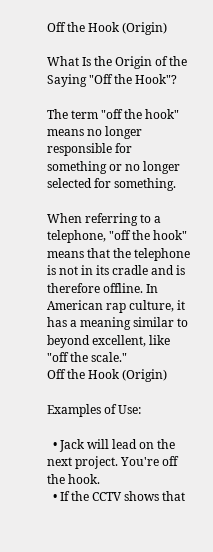Off the Hook (Origin)

What Is the Origin of the Saying "Off the Hook"?

The term "off the hook" means no longer responsible for something or no longer selected for something.

When referring to a telephone, "off the hook" means that the telephone is not in its cradle and is therefore offline. In American rap culture, it has a meaning similar to beyond excellent, like "off the scale."
Off the Hook (Origin)

Examples of Use:

  • Jack will lead on the next project. You're off the hook.
  • If the CCTV shows that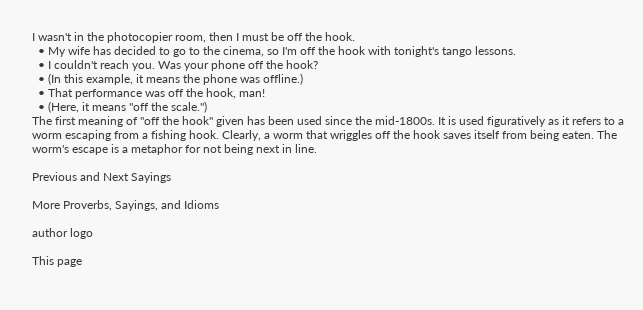I wasn't in the photocopier room, then I must be off the hook.
  • My wife has decided to go to the cinema, so I'm off the hook with tonight's tango lessons.
  • I couldn't reach you. Was your phone off the hook?
  • (In this example, it means the phone was offline.)
  • That performance was off the hook, man!
  • (Here, it means "off the scale.")
The first meaning of "off the hook" given has been used since the mid-1800s. It is used figuratively as it refers to a worm escaping from a fishing hook. Clearly, a worm that wriggles off the hook saves itself from being eaten. The worm's escape is a metaphor for not being next in line.

Previous and Next Sayings

More Proverbs, Sayings, and Idioms

author logo

This page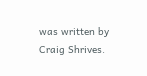was written by Craig Shrives.